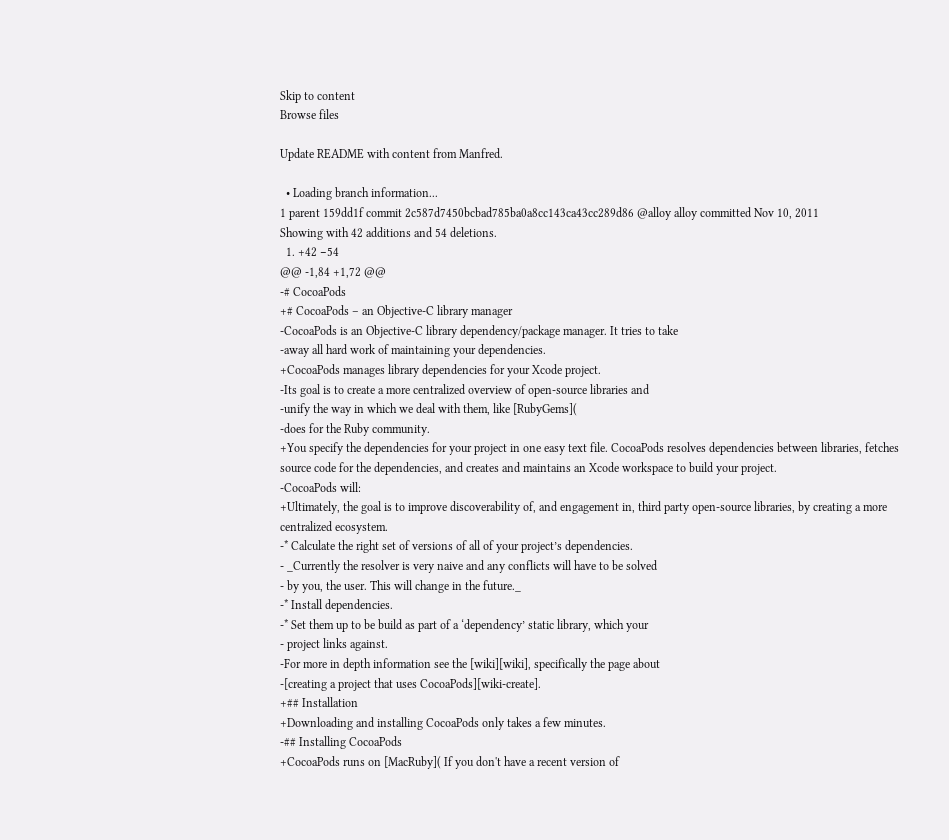Skip to content
Browse files

Update README with content from Manfred.

  • Loading branch information...
1 parent 159dd1f commit 2c587d7450bcbad785ba0a8cc143ca43cc289d86 @alloy alloy committed Nov 10, 2011
Showing with 42 additions and 54 deletions.
  1. +42 −54
@@ -1,84 +1,72 @@
-# CocoaPods
+# CocoaPods – an Objective-C library manager
-CocoaPods is an Objective-C library dependency/package manager. It tries to take
-away all hard work of maintaining your dependencies.
+CocoaPods manages library dependencies for your Xcode project.
-Its goal is to create a more centralized overview of open-source libraries and
-unify the way in which we deal with them, like [RubyGems](
-does for the Ruby community.
+You specify the dependencies for your project in one easy text file. CocoaPods resolves dependencies between libraries, fetches source code for the dependencies, and creates and maintains an Xcode workspace to build your project.
-CocoaPods will:
+Ultimately, the goal is to improve discoverability of, and engagement in, third party open-source libraries, by creating a more centralized ecosystem.
-* Calculate the right set of versions of all of your project’s dependencies.
- _Currently the resolver is very naive and any conflicts will have to be solved
- by you, the user. This will change in the future._
-* Install dependencies.
-* Set them up to be build as part of a ‘dependency’ static library, which your
- project links against.
-For more in depth information see the [wiki][wiki], specifically the page about
-[creating a project that uses CocoaPods][wiki-create].
+## Installation
+Downloading and installing CocoaPods only takes a few minutes.
-## Installing CocoaPods
+CocoaPods runs on [MacRuby]( If you don't have a recent version of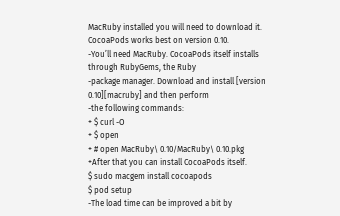MacRuby installed you will need to download it. CocoaPods works best on version 0.10.
-You’ll need MacRuby. CocoaPods itself installs through RubyGems, the Ruby
-package manager. Download and install [version 0.10][macruby] and then perform
-the following commands:
+ $ curl -O
+ $ open
+ # open MacRuby\ 0.10/MacRuby\ 0.10.pkg
+After that you can install CocoaPods itself.
$ sudo macgem install cocoapods
$ pod setup
-The load time can be improved a bit by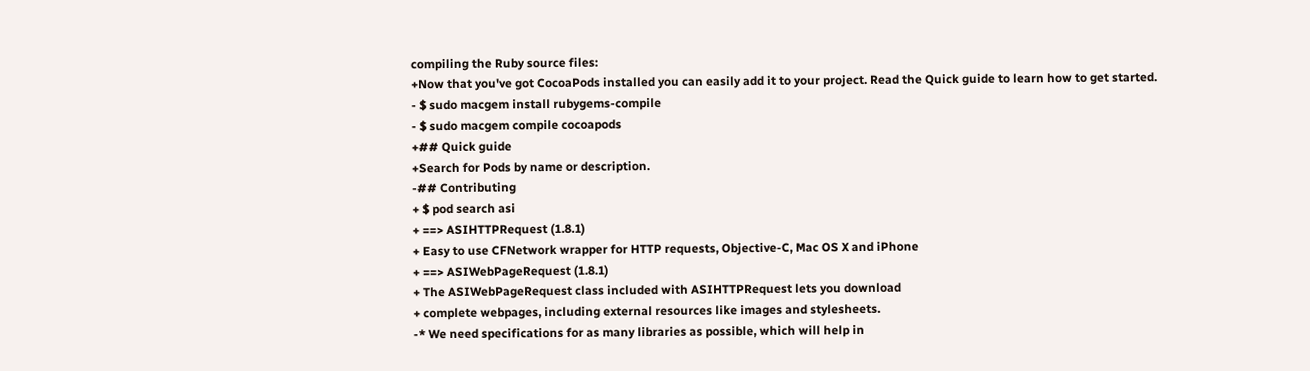compiling the Ruby source files:
+Now that you've got CocoaPods installed you can easily add it to your project. Read the Quick guide to learn how to get started.
- $ sudo macgem install rubygems-compile
- $ sudo macgem compile cocoapods
+## Quick guide
+Search for Pods by name or description.
-## Contributing
+ $ pod search asi
+ ==> ASIHTTPRequest (1.8.1)
+ Easy to use CFNetwork wrapper for HTTP requests, Objective-C, Mac OS X and iPhone
+ ==> ASIWebPageRequest (1.8.1)
+ The ASIWebPageRequest class included with ASIHTTPRequest lets you download
+ complete webpages, including external resources like images and stylesheets.
-* We need specifications for as many libraries as possible, which will help in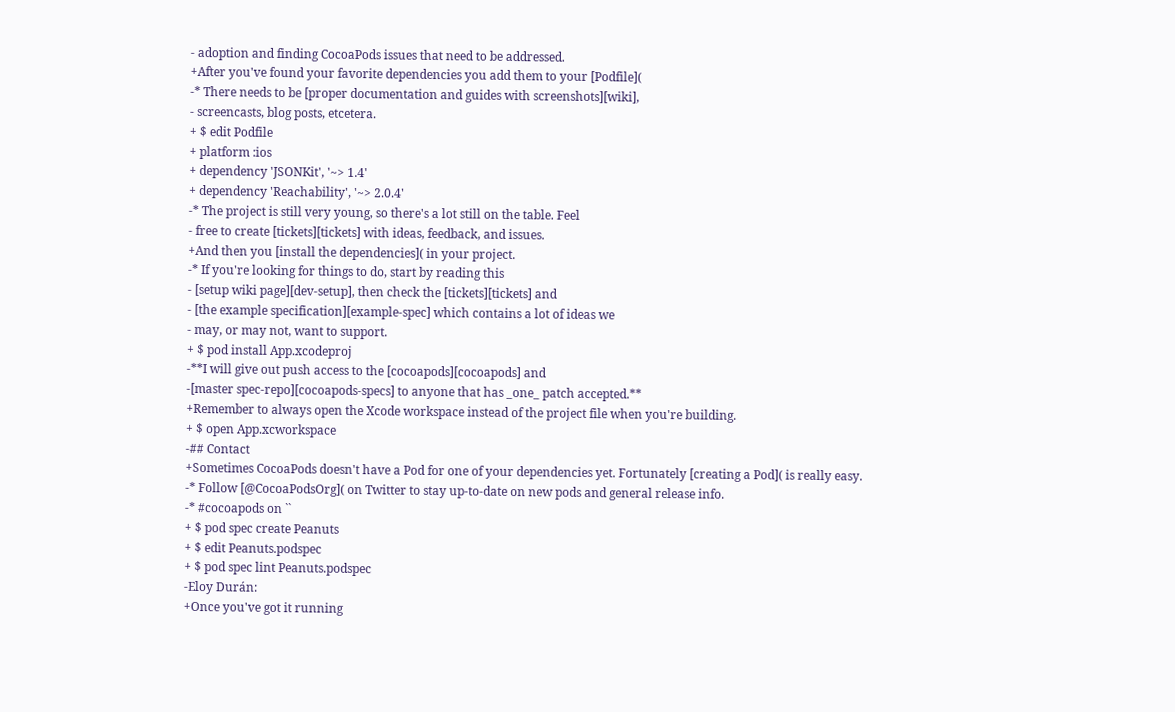- adoption and finding CocoaPods issues that need to be addressed.
+After you've found your favorite dependencies you add them to your [Podfile](
-* There needs to be [proper documentation and guides with screenshots][wiki],
- screencasts, blog posts, etcetera.
+ $ edit Podfile
+ platform :ios
+ dependency 'JSONKit', '~> 1.4'
+ dependency 'Reachability', '~> 2.0.4'
-* The project is still very young, so there's a lot still on the table. Feel
- free to create [tickets][tickets] with ideas, feedback, and issues.
+And then you [install the dependencies]( in your project.
-* If you're looking for things to do, start by reading this
- [setup wiki page][dev-setup], then check the [tickets][tickets] and
- [the example specification][example-spec] which contains a lot of ideas we
- may, or may not, want to support.
+ $ pod install App.xcodeproj
-**I will give out push access to the [cocoapods][cocoapods] and
-[master spec-repo][cocoapods-specs] to anyone that has _one_ patch accepted.**
+Remember to always open the Xcode workspace instead of the project file when you're building.
+ $ open App.xcworkspace
-## Contact
+Sometimes CocoaPods doesn't have a Pod for one of your dependencies yet. Fortunately [creating a Pod]( is really easy.
-* Follow [@CocoaPodsOrg]( on Twitter to stay up-to-date on new pods and general release info.
-* #cocoapods on ``
+ $ pod spec create Peanuts
+ $ edit Peanuts.podspec
+ $ pod spec lint Peanuts.podspec
-Eloy Durán:
+Once you've got it running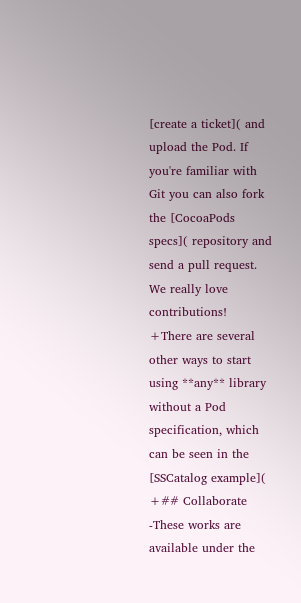[create a ticket]( and upload the Pod. If you're familiar with Git you can also fork the [CocoaPods specs]( repository and send a pull request. We really love contributions!
+There are several other ways to start using **any** library without a Pod specification, which can be seen in the [SSCatalog example](
+## Collaborate
-These works are available under the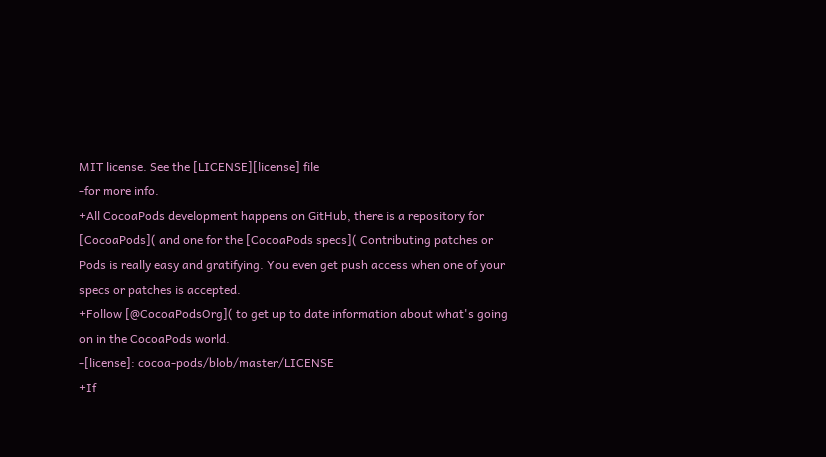MIT license. See the [LICENSE][license] file
-for more info.
+All CocoaPods development happens on GitHub, there is a repository for [CocoaPods]( and one for the [CocoaPods specs]( Contributing patches or Pods is really easy and gratifying. You even get push access when one of your specs or patches is accepted.
+Follow [@CocoaPodsOrg]( to get up to date information about what's going on in the CocoaPods world.
-[license]: cocoa-pods/blob/master/LICENSE
+If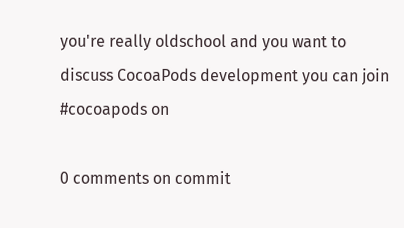you're really oldschool and you want to discuss CocoaPods development you can join #cocoapods on

0 comments on commit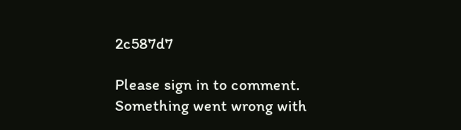2c587d7

Please sign in to comment.
Something went wrong with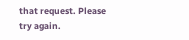that request. Please try again.